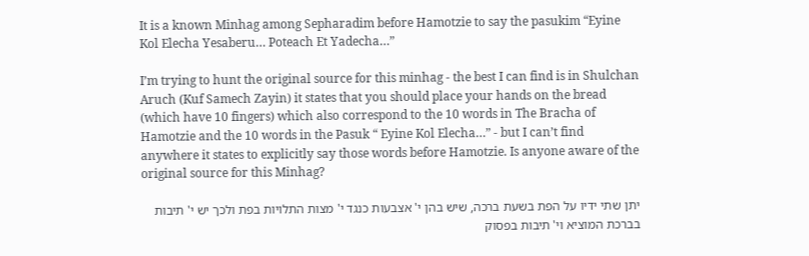It is a known Minhag among Sepharadim before Hamotzie to say the pasukim “Eyine Kol Elecha Yesaberu… Poteach Et Yadecha…”

I’m trying to hunt the original source for this minhag - the best I can find is in Shulchan Aruch (Kuf Samech Zayin) it states that you should place your hands on the bread (which have 10 fingers) which also correspond to the 10 words in The Bracha of Hamotzie and the 10 words in the Pasuk “ Eyine Kol Elecha…” - but I can’t find anywhere it states to explicitly say those words before Hamotzie. Is anyone aware of the original source for this Minhag?

יתן שתי ידיו על הפת בשעת ברכה, שיש בהן י' אצבעות כנגד י' מצות התלויות בפת ולכך יש י' תיבות בברכת המוציא וי' תיבות בפסוק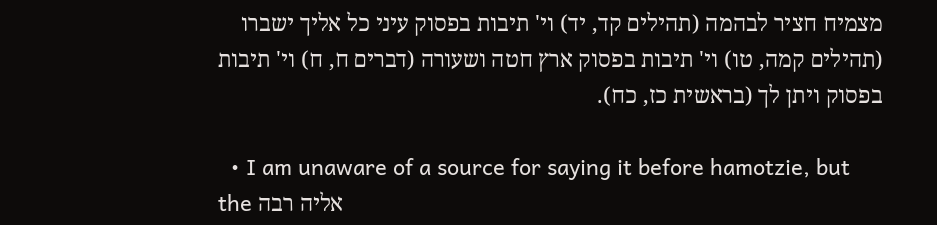מצמיח חציר לבהמה (תהילים קד, יד) וי' תיבות בפסוק עיני כל אליך ישברו (תהילים קמה, טו) וי' תיבות בפסוק ארץ חטה ושעורה (דברים ח, ח) וי' תיבות בפסוק ויתן לך (בראשית כז, כח).

  • I am unaware of a source for saying it before hamotzie, but the אליה רבה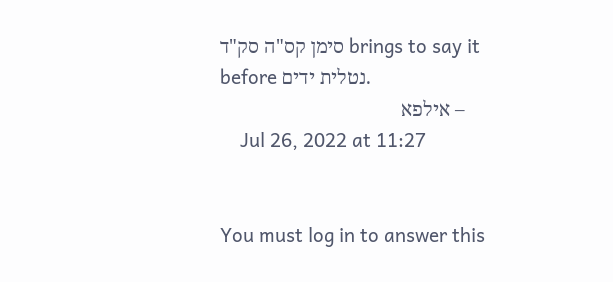סימן קס"ה סק"ד brings to say it before נטלית ידים.
    – אילפא
    Jul 26, 2022 at 11:27


You must log in to answer this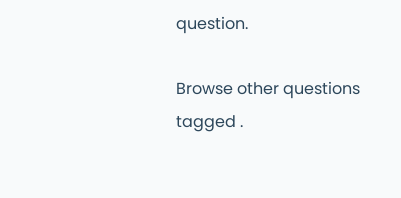question.

Browse other questions tagged .